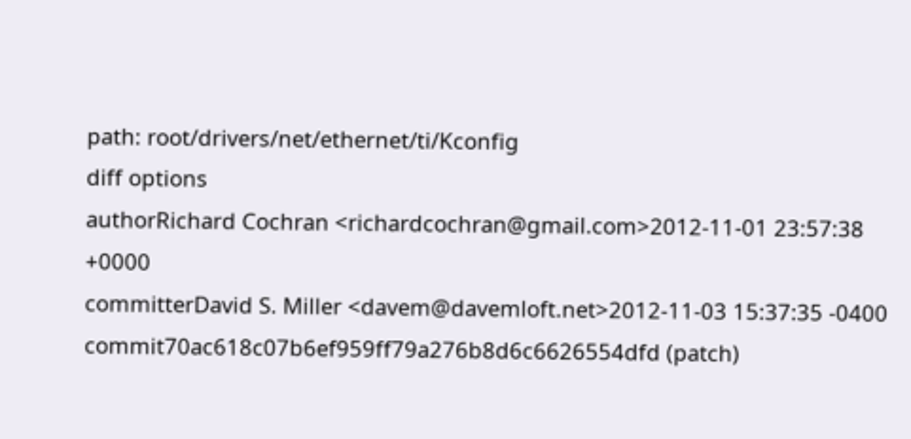path: root/drivers/net/ethernet/ti/Kconfig
diff options
authorRichard Cochran <richardcochran@gmail.com>2012-11-01 23:57:38 +0000
committerDavid S. Miller <davem@davemloft.net>2012-11-03 15:37:35 -0400
commit70ac618c07b6ef959ff79a276b8d6c6626554dfd (patch)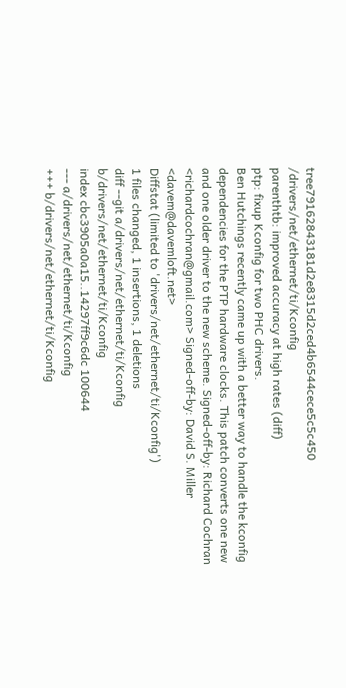tree79162843181d2e8315d2ced4b6544cece5c5c450 /drivers/net/ethernet/ti/Kconfig
parenthtb: improved accuracy at high rates (diff)
ptp: fixup Kconfig for two PHC drivers.
Ben Hutchings recently came up with a better way to handle the kconfig dependencies for the PTP hardware clocks. This patch converts one new and one older driver to the new scheme. Signed-off-by: Richard Cochran <richardcochran@gmail.com> Signed-off-by: David S. Miller <davem@davemloft.net>
Diffstat (limited to 'drivers/net/ethernet/ti/Kconfig')
1 files changed, 1 insertions, 1 deletions
diff --git a/drivers/net/ethernet/ti/Kconfig b/drivers/net/ethernet/ti/Kconfig
index cbc3905a0a15..14297ff9c6dc 100644
--- a/drivers/net/ethernet/ti/Kconfig
+++ b/drivers/net/ethernet/ti/Kconfig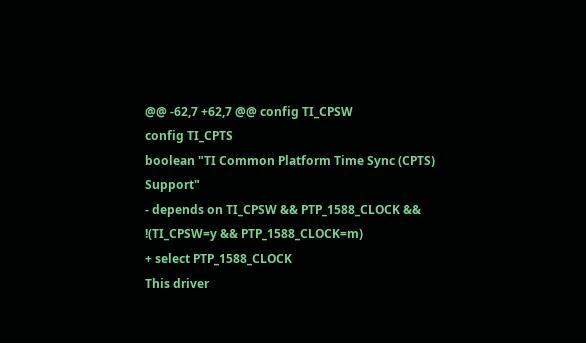@@ -62,7 +62,7 @@ config TI_CPSW
config TI_CPTS
boolean "TI Common Platform Time Sync (CPTS) Support"
- depends on TI_CPSW && PTP_1588_CLOCK && !(TI_CPSW=y && PTP_1588_CLOCK=m)
+ select PTP_1588_CLOCK
This driver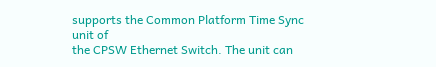supports the Common Platform Time Sync unit of
the CPSW Ethernet Switch. The unit can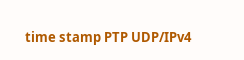time stamp PTP UDP/IPv4